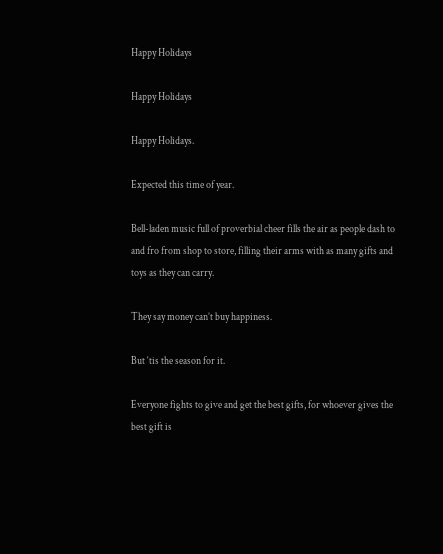Happy Holidays

Happy Holidays

Happy Holidays.

Expected this time of year.

Bell-laden music full of proverbial cheer fills the air as people dash to and fro from shop to store, filling their arms with as many gifts and toys as they can carry.

They say money can’t buy happiness.

But ‘tis the season for it.

Everyone fights to give and get the best gifts, for whoever gives the best gift is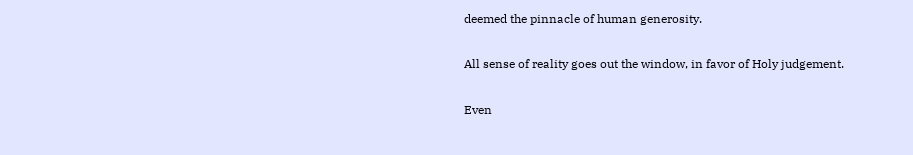deemed the pinnacle of human generosity.

All sense of reality goes out the window, in favor of Holy judgement.

Even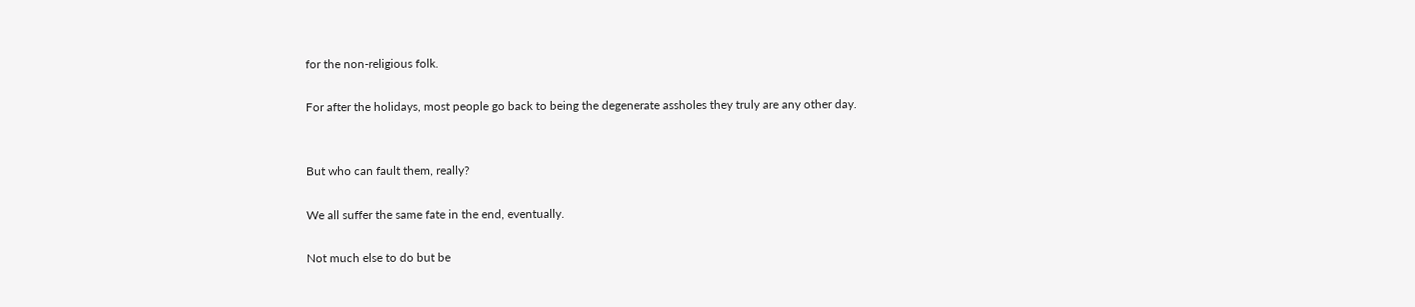for the non-religious folk.

For after the holidays, most people go back to being the degenerate assholes they truly are any other day.


But who can fault them, really?

We all suffer the same fate in the end, eventually.

Not much else to do but be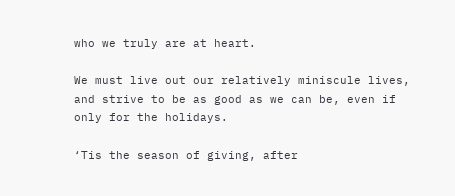who we truly are at heart.

We must live out our relatively miniscule lives, and strive to be as good as we can be, even if only for the holidays.

‘Tis the season of giving, after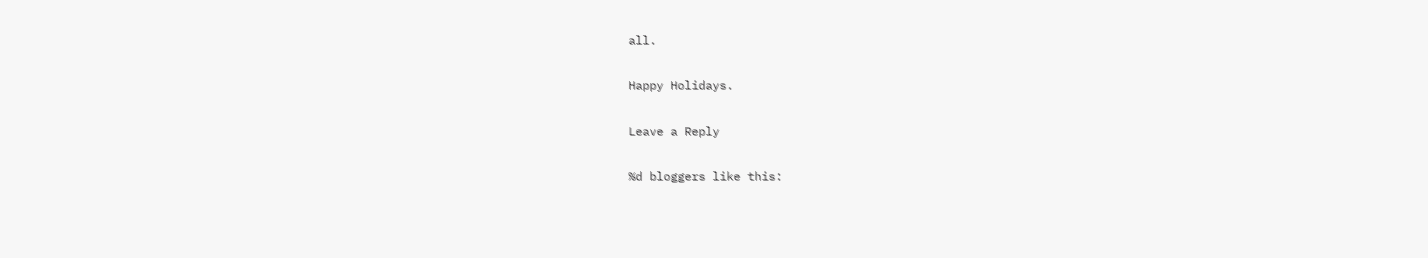all.

Happy Holidays.

Leave a Reply

%d bloggers like this: